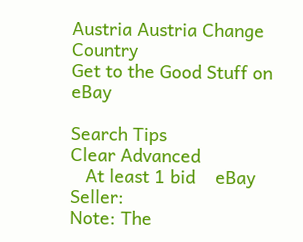Austria Austria Change Country
Get to the Good Stuff on eBay

Search Tips
Clear Advanced
   At least 1 bid    eBay Seller:
Note: The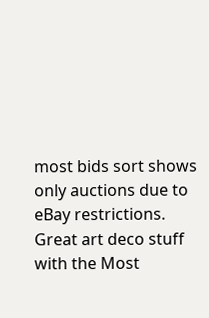most bids sort shows only auctions due to eBay restrictions.
Great art deco stuff with the Most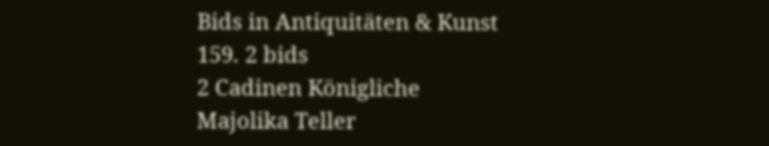Bids in Antiquitäten & Kunst
159. 2 bids
2 Cadinen Königliche
Majolika Teller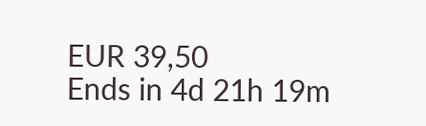EUR 39,50
Ends in 4d 21h 19m